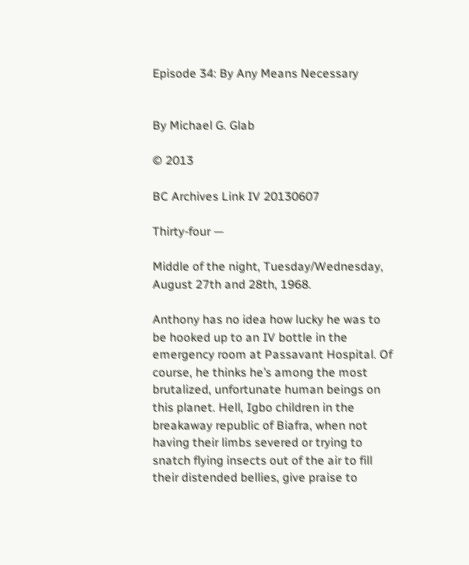Episode 34: By Any Means Necessary


By Michael G. Glab

© 2013

BC Archives Link IV 20130607

Thirty-four —

Middle of the night, Tuesday/Wednesday, August 27th and 28th, 1968.

Anthony has no idea how lucky he was to be hooked up to an IV bottle in the emergency room at Passavant Hospital. Of course, he thinks he’s among the most brutalized, unfortunate human beings on this planet. Hell, Igbo children in the breakaway republic of Biafra, when not having their limbs severed or trying to snatch flying insects out of the air to fill their distended bellies, give praise to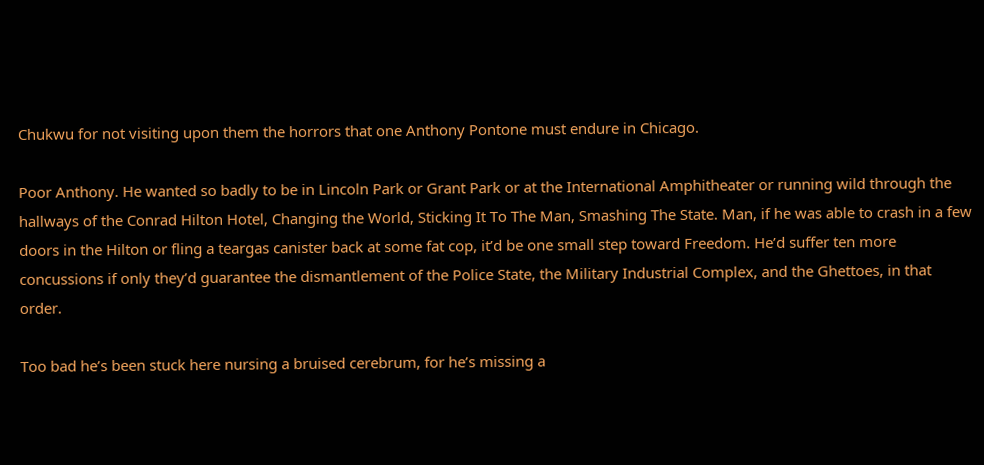Chukwu for not visiting upon them the horrors that one Anthony Pontone must endure in Chicago.

Poor Anthony. He wanted so badly to be in Lincoln Park or Grant Park or at the International Amphitheater or running wild through the hallways of the Conrad Hilton Hotel, Changing the World, Sticking It To The Man, Smashing The State. Man, if he was able to crash in a few doors in the Hilton or fling a teargas canister back at some fat cop, it’d be one small step toward Freedom. He’d suffer ten more concussions if only they’d guarantee the dismantlement of the Police State, the Military Industrial Complex, and the Ghettoes, in that order.

Too bad he’s been stuck here nursing a bruised cerebrum, for he’s missing a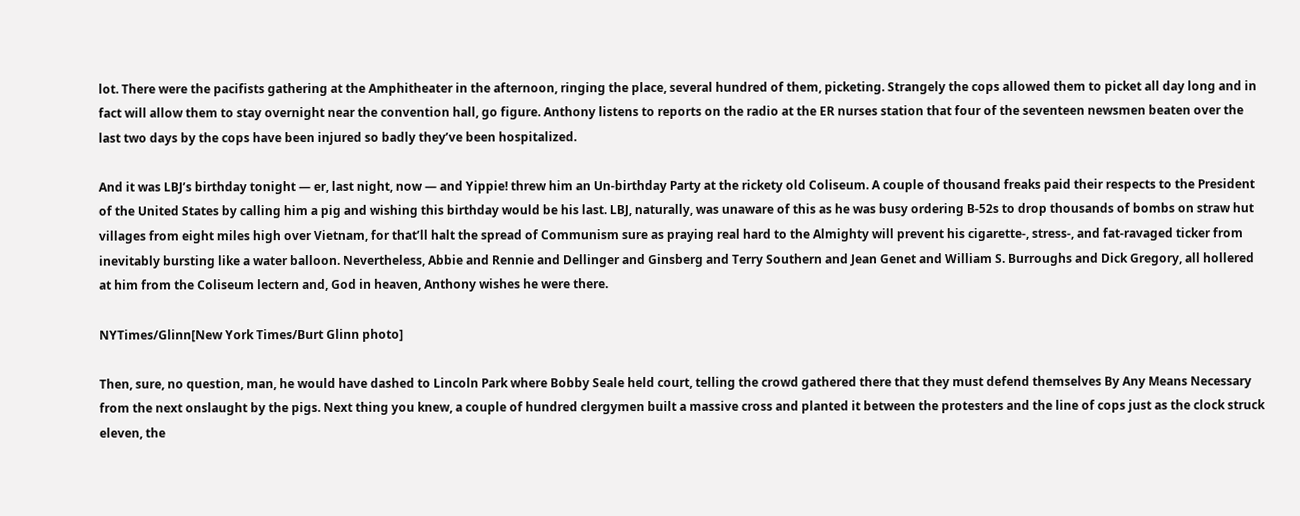lot. There were the pacifists gathering at the Amphitheater in the afternoon, ringing the place, several hundred of them, picketing. Strangely the cops allowed them to picket all day long and in fact will allow them to stay overnight near the convention hall, go figure. Anthony listens to reports on the radio at the ER nurses station that four of the seventeen newsmen beaten over the last two days by the cops have been injured so badly they’ve been hospitalized.

And it was LBJ’s birthday tonight — er, last night, now — and Yippie! threw him an Un-birthday Party at the rickety old Coliseum. A couple of thousand freaks paid their respects to the President of the United States by calling him a pig and wishing this birthday would be his last. LBJ, naturally, was unaware of this as he was busy ordering B-52s to drop thousands of bombs on straw hut villages from eight miles high over Vietnam, for that’ll halt the spread of Communism sure as praying real hard to the Almighty will prevent his cigarette-, stress-, and fat-ravaged ticker from inevitably bursting like a water balloon. Nevertheless, Abbie and Rennie and Dellinger and Ginsberg and Terry Southern and Jean Genet and William S. Burroughs and Dick Gregory, all hollered at him from the Coliseum lectern and, God in heaven, Anthony wishes he were there.

NYTimes/Glinn[New York Times/Burt Glinn photo]

Then, sure, no question, man, he would have dashed to Lincoln Park where Bobby Seale held court, telling the crowd gathered there that they must defend themselves By Any Means Necessary from the next onslaught by the pigs. Next thing you knew, a couple of hundred clergymen built a massive cross and planted it between the protesters and the line of cops just as the clock struck eleven, the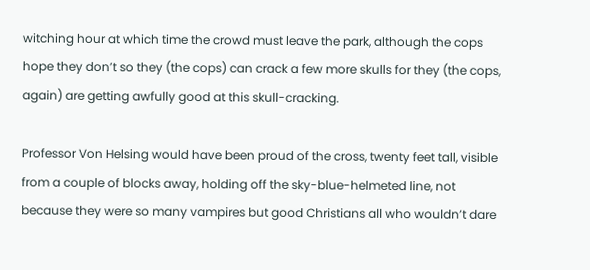witching hour at which time the crowd must leave the park, although the cops hope they don’t so they (the cops) can crack a few more skulls for they (the cops, again) are getting awfully good at this skull-cracking.

Professor Von Helsing would have been proud of the cross, twenty feet tall, visible from a couple of blocks away, holding off the sky-blue-helmeted line, not because they were so many vampires but good Christians all who wouldn’t dare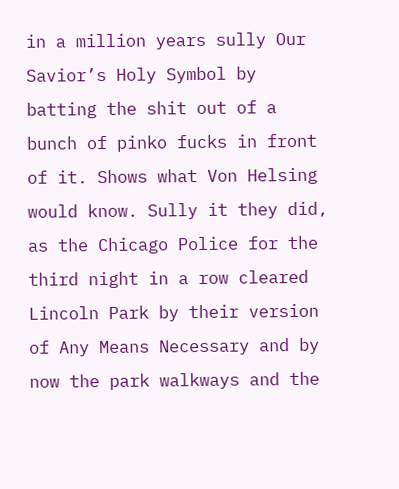in a million years sully Our Savior’s Holy Symbol by batting the shit out of a bunch of pinko fucks in front of it. Shows what Von Helsing would know. Sully it they did, as the Chicago Police for the third night in a row cleared Lincoln Park by their version of Any Means Necessary and by now the park walkways and the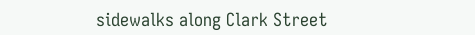sidewalks along Clark Street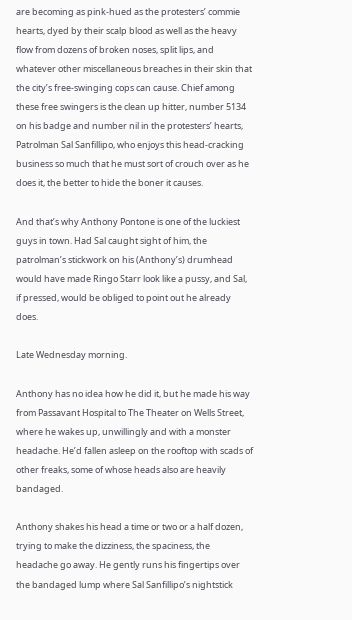are becoming as pink-hued as the protesters’ commie hearts, dyed by their scalp blood as well as the heavy flow from dozens of broken noses, split lips, and whatever other miscellaneous breaches in their skin that the city’s free-swinging cops can cause. Chief among these free swingers is the clean up hitter, number 5134 on his badge and number nil in the protesters’ hearts, Patrolman Sal Sanfillipo, who enjoys this head-cracking business so much that he must sort of crouch over as he does it, the better to hide the boner it causes.

And that’s why Anthony Pontone is one of the luckiest guys in town. Had Sal caught sight of him, the patrolman’s stickwork on his (Anthony’s) drumhead would have made Ringo Starr look like a pussy, and Sal, if pressed, would be obliged to point out he already does.

Late Wednesday morning.

Anthony has no idea how he did it, but he made his way from Passavant Hospital to The Theater on Wells Street, where he wakes up, unwillingly and with a monster headache. He’d fallen asleep on the rooftop with scads of other freaks, some of whose heads also are heavily bandaged.

Anthony shakes his head a time or two or a half dozen, trying to make the dizziness, the spaciness, the headache go away. He gently runs his fingertips over the bandaged lump where Sal Sanfillipo’s nightstick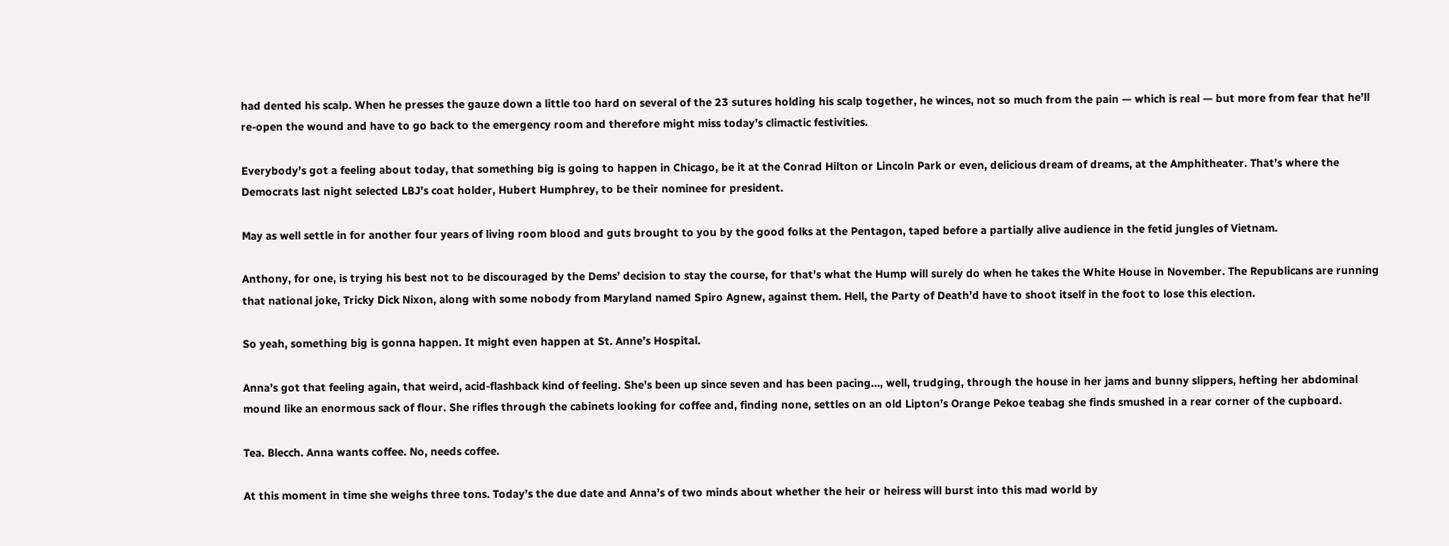had dented his scalp. When he presses the gauze down a little too hard on several of the 23 sutures holding his scalp together, he winces, not so much from the pain — which is real — but more from fear that he’ll re-open the wound and have to go back to the emergency room and therefore might miss today’s climactic festivities.

Everybody’s got a feeling about today, that something big is going to happen in Chicago, be it at the Conrad Hilton or Lincoln Park or even, delicious dream of dreams, at the Amphitheater. That’s where the Democrats last night selected LBJ’s coat holder, Hubert Humphrey, to be their nominee for president.

May as well settle in for another four years of living room blood and guts brought to you by the good folks at the Pentagon, taped before a partially alive audience in the fetid jungles of Vietnam.

Anthony, for one, is trying his best not to be discouraged by the Dems’ decision to stay the course, for that’s what the Hump will surely do when he takes the White House in November. The Republicans are running that national joke, Tricky Dick Nixon, along with some nobody from Maryland named Spiro Agnew, against them. Hell, the Party of Death’d have to shoot itself in the foot to lose this election.

So yeah, something big is gonna happen. It might even happen at St. Anne’s Hospital.

Anna’s got that feeling again, that weird, acid-flashback kind of feeling. She’s been up since seven and has been pacing…, well, trudging, through the house in her jams and bunny slippers, hefting her abdominal mound like an enormous sack of flour. She rifles through the cabinets looking for coffee and, finding none, settles on an old Lipton’s Orange Pekoe teabag she finds smushed in a rear corner of the cupboard.

Tea. Blecch. Anna wants coffee. No, needs coffee.

At this moment in time she weighs three tons. Today’s the due date and Anna’s of two minds about whether the heir or heiress will burst into this mad world by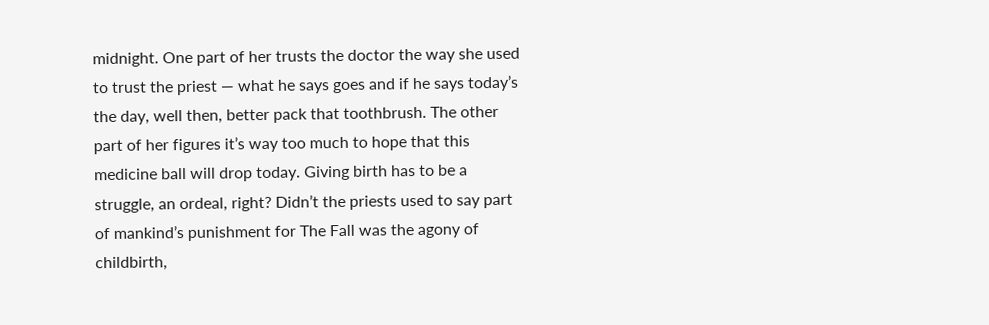midnight. One part of her trusts the doctor the way she used to trust the priest — what he says goes and if he says today’s the day, well then, better pack that toothbrush. The other part of her figures it’s way too much to hope that this medicine ball will drop today. Giving birth has to be a struggle, an ordeal, right? Didn’t the priests used to say part of mankind’s punishment for The Fall was the agony of childbirth,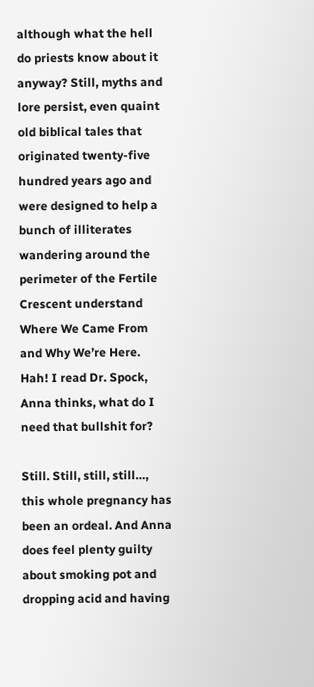although what the hell do priests know about it anyway? Still, myths and lore persist, even quaint old biblical tales that originated twenty-five hundred years ago and were designed to help a bunch of illiterates wandering around the perimeter of the Fertile Crescent understand Where We Came From and Why We’re Here. Hah! I read Dr. Spock, Anna thinks, what do I need that bullshit for?

Still. Still, still, still…, this whole pregnancy has been an ordeal. And Anna does feel plenty guilty about smoking pot and dropping acid and having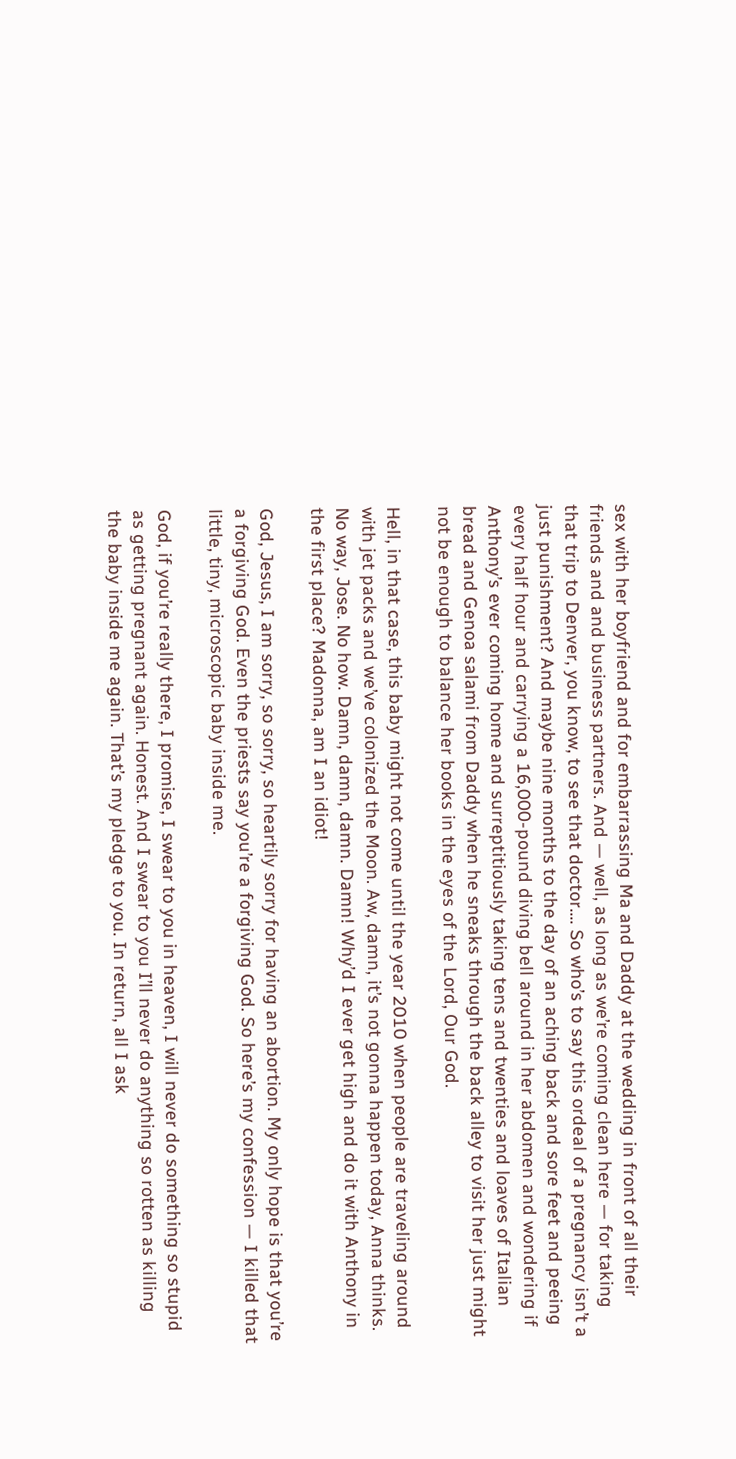sex with her boyfriend and for embarrassing Ma and Daddy at the wedding in front of all their friends and and business partners. And — well, as long as we’re coming clean here — for taking that trip to Denver, you know, to see that doctor…. So who’s to say this ordeal of a pregnancy isn’t a just punishment? And maybe nine months to the day of an aching back and sore feet and peeing every half hour and carrying a 16,000-pound diving bell around in her abdomen and wondering if Anthony’s ever coming home and surreptitiously taking tens and twenties and loaves of Italian bread and Genoa salami from Daddy when he sneaks through the back alley to visit her just might not be enough to balance her books in the eyes of the Lord, Our God.

Hell, in that case, this baby might not come until the year 2010 when people are traveling around with jet packs and we’ve colonized the Moon. Aw, damn, it’s not gonna happen today, Anna thinks. No way, Jose. No how. Damn, damn, damn. Damn! Why’d I ever get high and do it with Anthony in the first place? Madonna, am I an idiot!

God, Jesus, I am sorry, so sorry, so heartily sorry for having an abortion. My only hope is that you’re a forgiving God. Even the priests say you’re a forgiving God. So here’s my confession — I killed that little, tiny, microscopic baby inside me.

God, if you’re really there, I promise, I swear to you in heaven, I will never do something so stupid as getting pregnant again. Honest. And I swear to you I’ll never do anything so rotten as killing the baby inside me again. That’s my pledge to you. In return, all I ask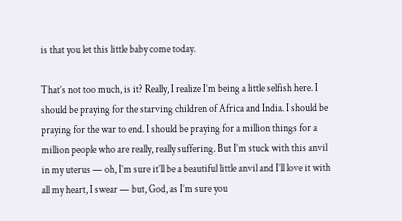is that you let this little baby come today.

That’s not too much, is it? Really, I realize I’m being a little selfish here. I should be praying for the starving children of Africa and India. I should be praying for the war to end. I should be praying for a million things for a million people who are really, really suffering. But I’m stuck with this anvil in my uterus — oh, I’m sure it’ll be a beautiful little anvil and I’ll love it with all my heart, I swear — but, God, as I’m sure you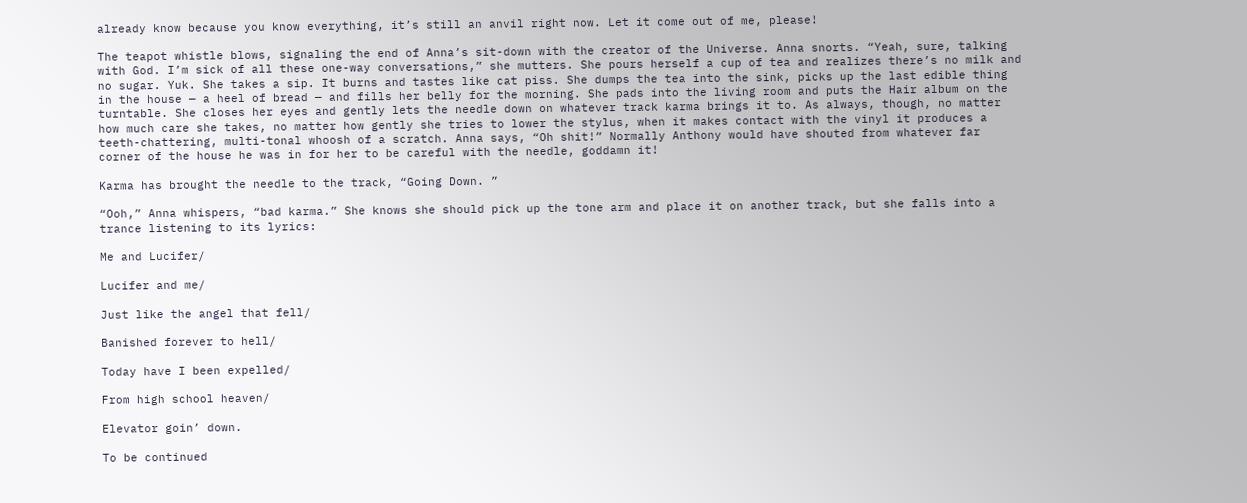already know because you know everything, it’s still an anvil right now. Let it come out of me, please!

The teapot whistle blows, signaling the end of Anna’s sit-down with the creator of the Universe. Anna snorts. “Yeah, sure, talking with God. I’m sick of all these one-way conversations,” she mutters. She pours herself a cup of tea and realizes there’s no milk and no sugar. Yuk. She takes a sip. It burns and tastes like cat piss. She dumps the tea into the sink, picks up the last edible thing in the house — a heel of bread — and fills her belly for the morning. She pads into the living room and puts the Hair album on the turntable. She closes her eyes and gently lets the needle down on whatever track karma brings it to. As always, though, no matter how much care she takes, no matter how gently she tries to lower the stylus, when it makes contact with the vinyl it produces a teeth-chattering, multi-tonal whoosh of a scratch. Anna says, “Oh shit!” Normally Anthony would have shouted from whatever far corner of the house he was in for her to be careful with the needle, goddamn it!

Karma has brought the needle to the track, “Going Down. ”

“Ooh,” Anna whispers, “bad karma.” She knows she should pick up the tone arm and place it on another track, but she falls into a trance listening to its lyrics:

Me and Lucifer/

Lucifer and me/

Just like the angel that fell/

Banished forever to hell/

Today have I been expelled/

From high school heaven/

Elevator goin’ down.

To be continued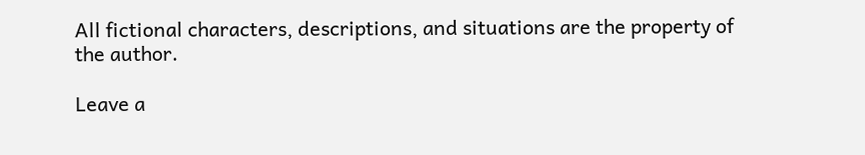All fictional characters, descriptions, and situations are the property of the author.

Leave a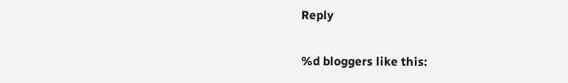Reply

%d bloggers like this: